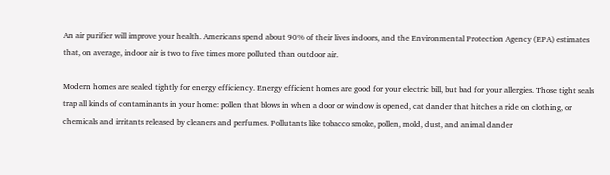An air purifier will improve your health. Americans spend about 90% of their lives indoors, and the Environmental Protection Agency (EPA) estimates that, on average, indoor air is two to five times more polluted than outdoor air.

Modern homes are sealed tightly for energy efficiency. Energy efficient homes are good for your electric bill, but bad for your allergies. Those tight seals trap all kinds of contaminants in your home: pollen that blows in when a door or window is opened, cat dander that hitches a ride on clothing, or chemicals and irritants released by cleaners and perfumes. Pollutants like tobacco smoke, pollen, mold, dust, and animal dander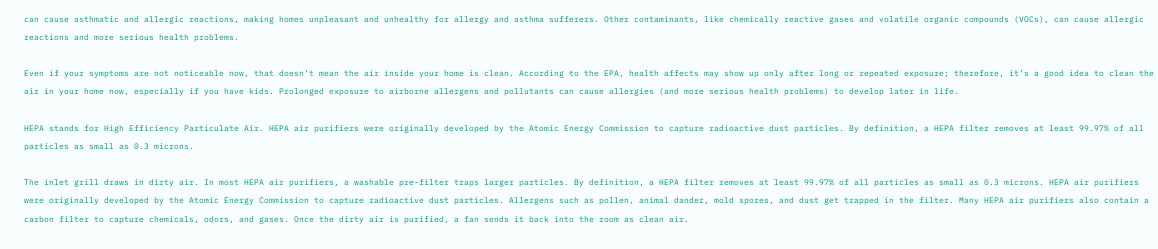can cause asthmatic and allergic reactions, making homes unpleasant and unhealthy for allergy and asthma sufferers. Other contaminants, like chemically reactive gases and volatile organic compounds (VOCs), can cause allergic reactions and more serious health problems.

Even if your symptoms are not noticeable now, that doesn’t mean the air inside your home is clean. According to the EPA, health affects may show up only after long or repeated exposure; therefore, it’s a good idea to clean the air in your home now, especially if you have kids. Prolonged exposure to airborne allergens and pollutants can cause allergies (and more serious health problems) to develop later in life.

HEPA stands for High Efficiency Particulate Air. HEPA air purifiers were originally developed by the Atomic Energy Commission to capture radioactive dust particles. By definition, a HEPA filter removes at least 99.97% of all particles as small as 0.3 microns.

The inlet grill draws in dirty air. In most HEPA air purifiers, a washable pre-filter traps larger particles. By definition, a HEPA filter removes at least 99.97% of all particles as small as 0.3 microns. HEPA air purifiers were originally developed by the Atomic Energy Commission to capture radioactive dust particles. Allergens such as pollen, animal dander, mold spores, and dust get trapped in the filter. Many HEPA air purifiers also contain a carbon filter to capture chemicals, odors, and gases. Once the dirty air is purified, a fan sends it back into the room as clean air.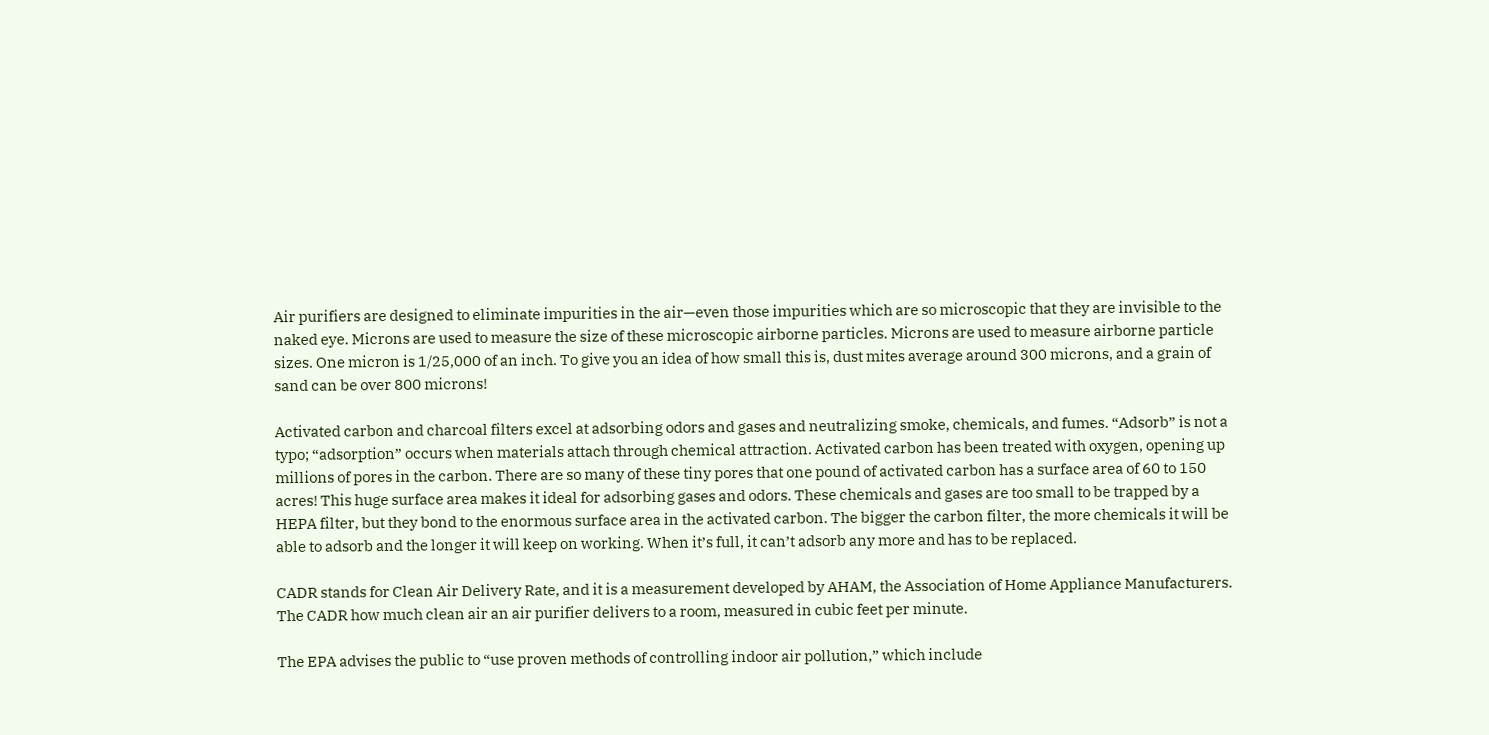Air purifiers are designed to eliminate impurities in the air—even those impurities which are so microscopic that they are invisible to the naked eye. Microns are used to measure the size of these microscopic airborne particles. Microns are used to measure airborne particle sizes. One micron is 1/25,000 of an inch. To give you an idea of how small this is, dust mites average around 300 microns, and a grain of sand can be over 800 microns!

Activated carbon and charcoal filters excel at adsorbing odors and gases and neutralizing smoke, chemicals, and fumes. “Adsorb” is not a typo; “adsorption” occurs when materials attach through chemical attraction. Activated carbon has been treated with oxygen, opening up millions of pores in the carbon. There are so many of these tiny pores that one pound of activated carbon has a surface area of 60 to 150 acres! This huge surface area makes it ideal for adsorbing gases and odors. These chemicals and gases are too small to be trapped by a HEPA filter, but they bond to the enormous surface area in the activated carbon. The bigger the carbon filter, the more chemicals it will be able to adsorb and the longer it will keep on working. When it’s full, it can’t adsorb any more and has to be replaced.

CADR stands for Clean Air Delivery Rate, and it is a measurement developed by AHAM, the Association of Home Appliance Manufacturers. The CADR how much clean air an air purifier delivers to a room, measured in cubic feet per minute.

The EPA advises the public to “use proven methods of controlling indoor air pollution,” which include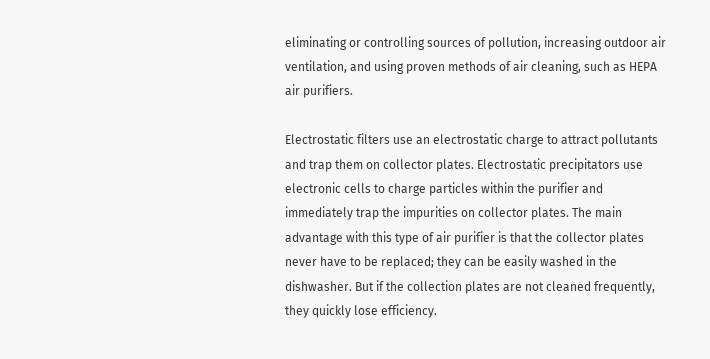eliminating or controlling sources of pollution, increasing outdoor air ventilation, and using proven methods of air cleaning, such as HEPA air purifiers.

Electrostatic filters use an electrostatic charge to attract pollutants and trap them on collector plates. Electrostatic precipitators use electronic cells to charge particles within the purifier and immediately trap the impurities on collector plates. The main advantage with this type of air purifier is that the collector plates never have to be replaced; they can be easily washed in the dishwasher. But if the collection plates are not cleaned frequently, they quickly lose efficiency.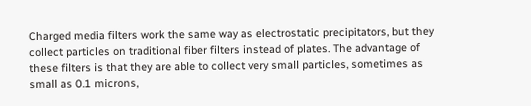Charged media filters work the same way as electrostatic precipitators, but they collect particles on traditional fiber filters instead of plates. The advantage of these filters is that they are able to collect very small particles, sometimes as small as 0.1 microns,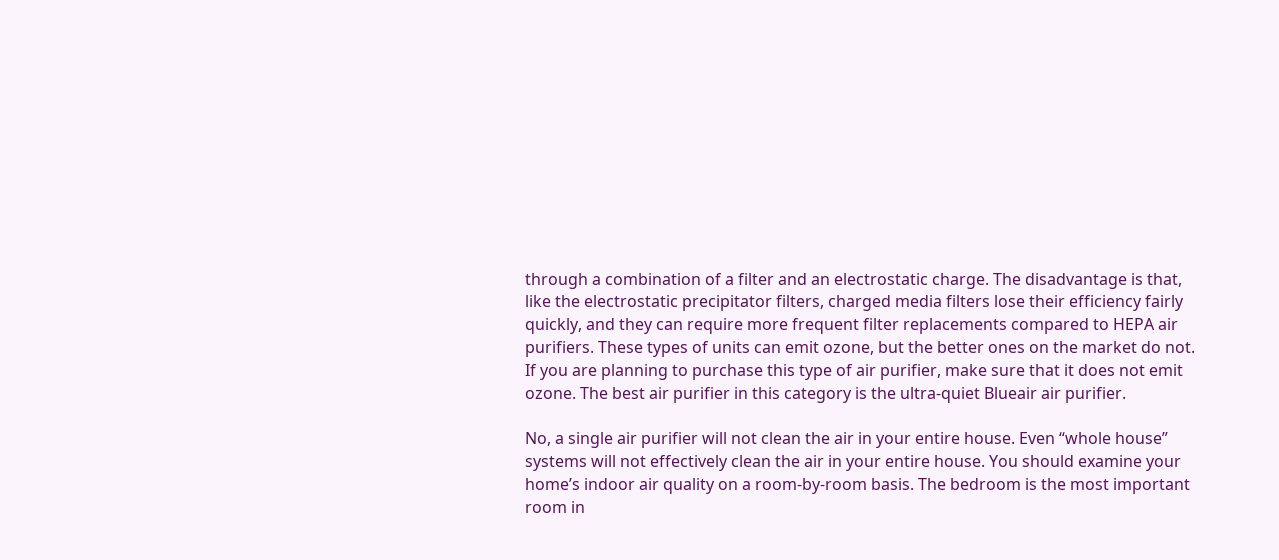through a combination of a filter and an electrostatic charge. The disadvantage is that, like the electrostatic precipitator filters, charged media filters lose their efficiency fairly quickly, and they can require more frequent filter replacements compared to HEPA air purifiers. These types of units can emit ozone, but the better ones on the market do not. If you are planning to purchase this type of air purifier, make sure that it does not emit ozone. The best air purifier in this category is the ultra-quiet Blueair air purifier.

No, a single air purifier will not clean the air in your entire house. Even “whole house” systems will not effectively clean the air in your entire house. You should examine your home’s indoor air quality on a room-by-room basis. The bedroom is the most important room in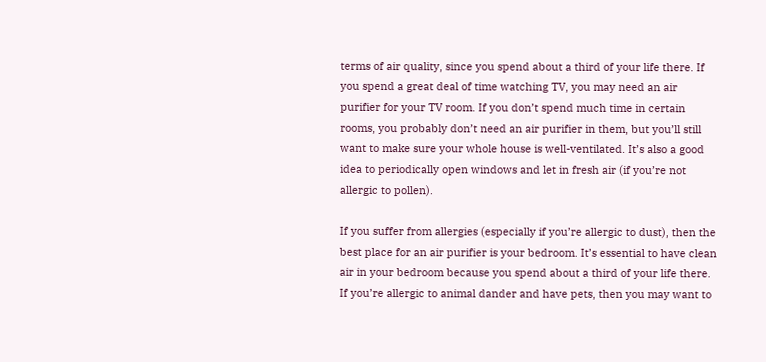terms of air quality, since you spend about a third of your life there. If you spend a great deal of time watching TV, you may need an air purifier for your TV room. If you don’t spend much time in certain rooms, you probably don’t need an air purifier in them, but you’ll still want to make sure your whole house is well-ventilated. It’s also a good idea to periodically open windows and let in fresh air (if you’re not allergic to pollen).

If you suffer from allergies (especially if you’re allergic to dust), then the best place for an air purifier is your bedroom. It’s essential to have clean air in your bedroom because you spend about a third of your life there. If you’re allergic to animal dander and have pets, then you may want to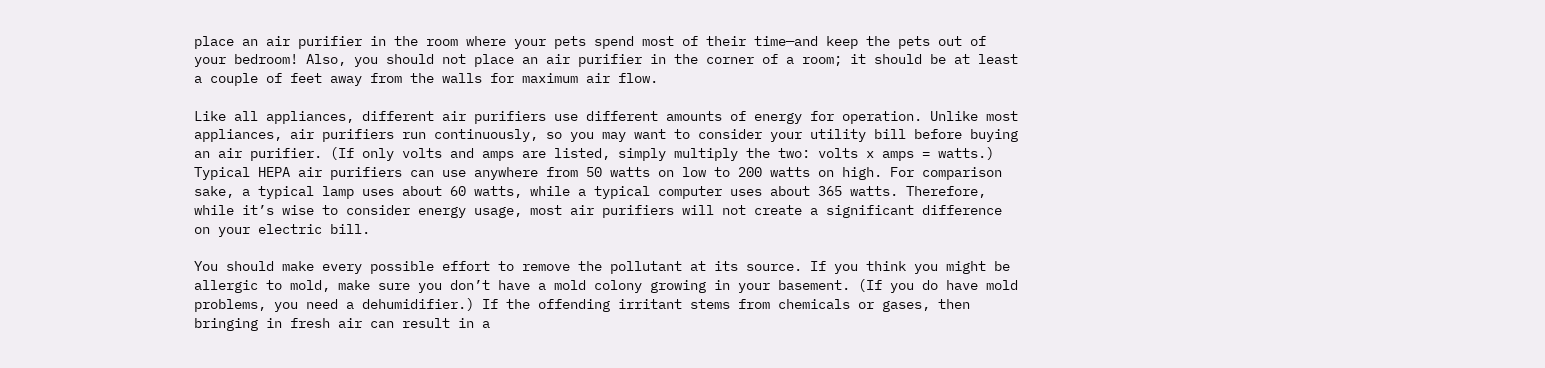place an air purifier in the room where your pets spend most of their time—and keep the pets out of your bedroom! Also, you should not place an air purifier in the corner of a room; it should be at least a couple of feet away from the walls for maximum air flow.

Like all appliances, different air purifiers use different amounts of energy for operation. Unlike most appliances, air purifiers run continuously, so you may want to consider your utility bill before buying an air purifier. (If only volts and amps are listed, simply multiply the two: volts x amps = watts.) Typical HEPA air purifiers can use anywhere from 50 watts on low to 200 watts on high. For comparison sake, a typical lamp uses about 60 watts, while a typical computer uses about 365 watts. Therefore, while it’s wise to consider energy usage, most air purifiers will not create a significant difference on your electric bill.

You should make every possible effort to remove the pollutant at its source. If you think you might be allergic to mold, make sure you don’t have a mold colony growing in your basement. (If you do have mold problems, you need a dehumidifier.) If the offending irritant stems from chemicals or gases, then bringing in fresh air can result in a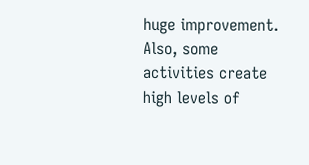huge improvement. Also, some activities create high levels of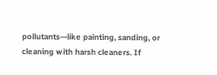pollutants—like painting, sanding, or cleaning with harsh cleaners. If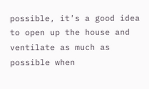possible, it’s a good idea to open up the house and ventilate as much as possible when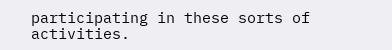participating in these sorts of activities.